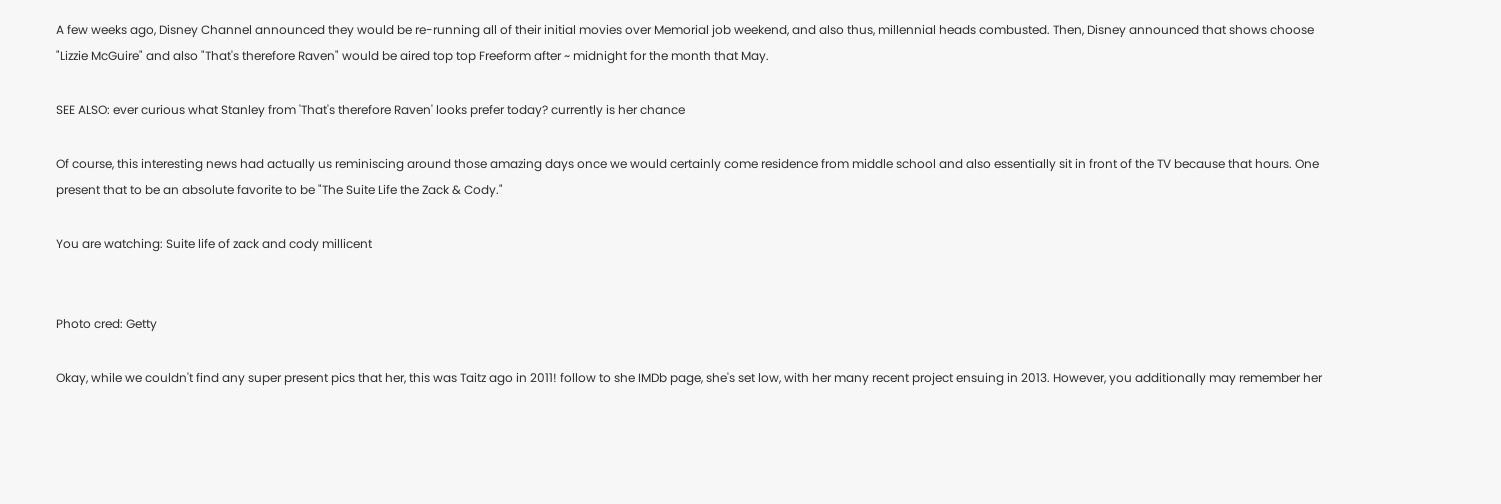A few weeks ago, Disney Channel announced they would be re-running all of their initial movies over Memorial job weekend, and also thus, millennial heads combusted. Then, Disney announced that shows choose "Lizzie McGuire" and also "That's therefore Raven" would be aired top top Freeform after ~ midnight for the month that May.

SEE ALSO: ever curious what Stanley from 'That's therefore Raven' looks prefer today? currently is her chance

Of course, this interesting news had actually us reminiscing around those amazing days once we would certainly come residence from middle school and also essentially sit in front of the TV because that hours. One present that to be an absolute favorite to be "The Suite Life the Zack & Cody."

You are watching: Suite life of zack and cody millicent


Photo cred: Getty

Okay, while we couldn't find any super present pics that her, this was Taitz ago in 2011! follow to she IMDb page, she's set low, with her many recent project ensuing in 2013. However, you additionally may remember her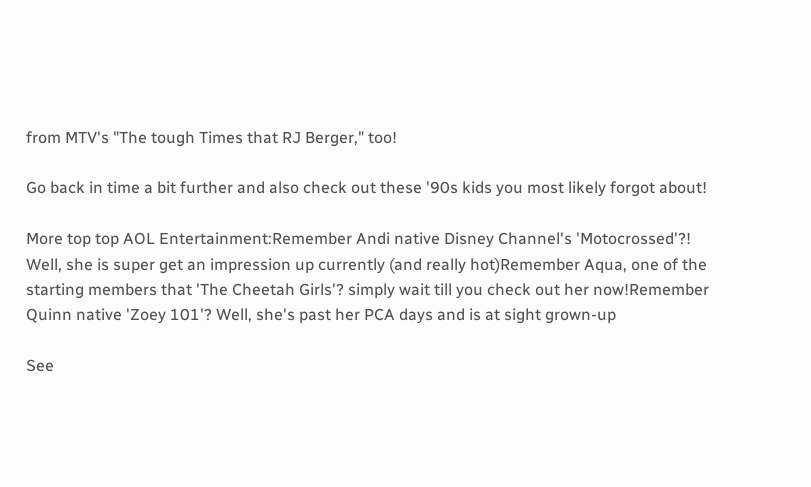from MTV's "The tough Times that RJ Berger," too!

Go back in time a bit further and also check out these '90s kids you most likely forgot about!

More top top AOL Entertainment:Remember Andi native Disney Channel's 'Motocrossed'?! Well, she is super get an impression up currently (and really hot)Remember Aqua, one of the starting members that 'The Cheetah Girls'? simply wait till you check out her now!Remember Quinn native 'Zoey 101'? Well, she's past her PCA days and is at sight grown-up

See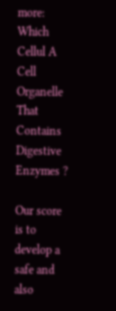more: Which Cellul A Cell Organelle That Contains Digestive Enzymes ?

Our score is to develop a safe and also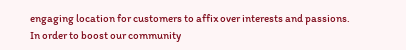engaging location for customers to affix over interests and passions. In order to boost our community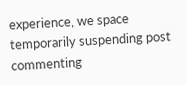experience, we space temporarily suspending post commenting